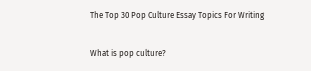The Top 30 Pop Culture Essay Topics For Writing

What is pop culture?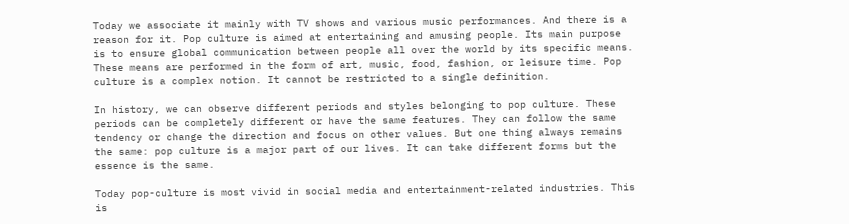Today we associate it mainly with TV shows and various music performances. And there is a reason for it. Pop culture is aimed at entertaining and amusing people. Its main purpose is to ensure global communication between people all over the world by its specific means. These means are performed in the form of art, music, food, fashion, or leisure time. Pop culture is a complex notion. It cannot be restricted to a single definition.

In history, we can observe different periods and styles belonging to pop culture. These periods can be completely different or have the same features. They can follow the same tendency or change the direction and focus on other values. But one thing always remains the same: pop culture is a major part of our lives. It can take different forms but the essence is the same.

Today pop-culture is most vivid in social media and entertainment-related industries. This is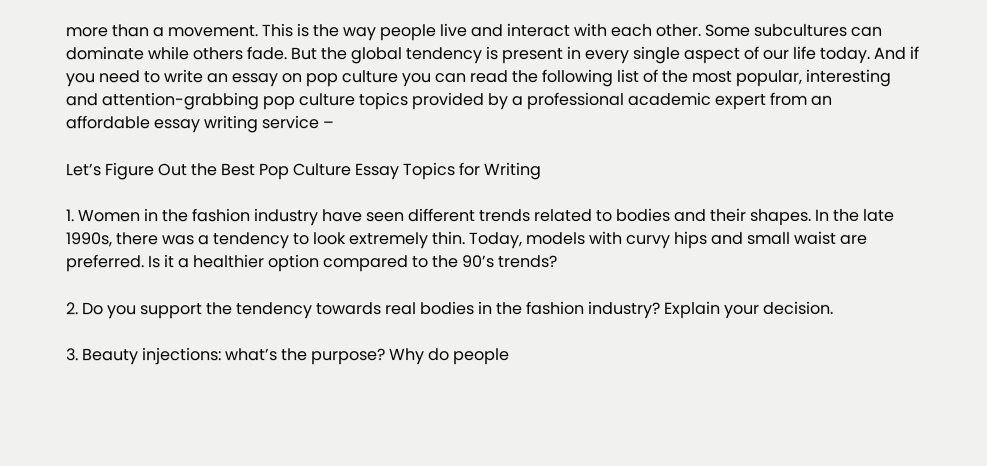more than a movement. This is the way people live and interact with each other. Some subcultures can dominate while others fade. But the global tendency is present in every single aspect of our life today. And if you need to write an essay on pop culture you can read the following list of the most popular, interesting and attention-grabbing pop culture topics provided by a professional academic expert from an affordable essay writing service –

Let’s Figure Out the Best Pop Culture Essay Topics for Writing

1. Women in the fashion industry have seen different trends related to bodies and their shapes. In the late 1990s, there was a tendency to look extremely thin. Today, models with curvy hips and small waist are preferred. Is it a healthier option compared to the 90’s trends?

2. Do you support the tendency towards real bodies in the fashion industry? Explain your decision.

3. Beauty injections: what’s the purpose? Why do people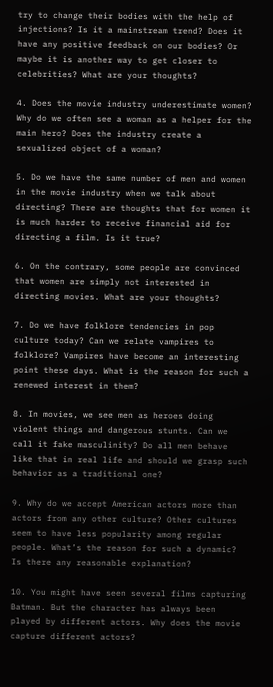try to change their bodies with the help of injections? Is it a mainstream trend? Does it have any positive feedback on our bodies? Or maybe it is another way to get closer to celebrities? What are your thoughts?

4. Does the movie industry underestimate women? Why do we often see a woman as a helper for the main hero? Does the industry create a sexualized object of a woman?

5. Do we have the same number of men and women in the movie industry when we talk about directing? There are thoughts that for women it is much harder to receive financial aid for directing a film. Is it true?

6. On the contrary, some people are convinced that women are simply not interested in directing movies. What are your thoughts?

7. Do we have folklore tendencies in pop culture today? Can we relate vampires to folklore? Vampires have become an interesting point these days. What is the reason for such a renewed interest in them?

8. In movies, we see men as heroes doing violent things and dangerous stunts. Can we call it fake masculinity? Do all men behave like that in real life and should we grasp such behavior as a traditional one?

9. Why do we accept American actors more than actors from any other culture? Other cultures seem to have less popularity among regular people. What’s the reason for such a dynamic? Is there any reasonable explanation?

10. You might have seen several films capturing Batman. But the character has always been played by different actors. Why does the movie capture different actors?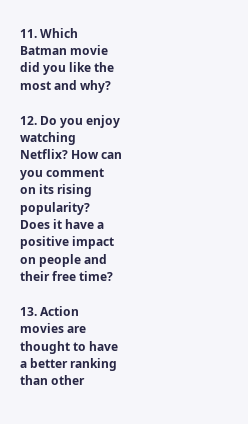11. Which Batman movie did you like the most and why?

12. Do you enjoy watching Netflix? How can you comment on its rising popularity? Does it have a positive impact on people and their free time?

13. Action movies are thought to have a better ranking than other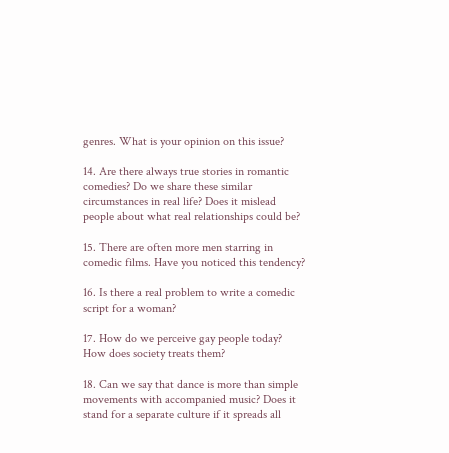genres. What is your opinion on this issue?

14. Are there always true stories in romantic comedies? Do we share these similar circumstances in real life? Does it mislead people about what real relationships could be?

15. There are often more men starring in comedic films. Have you noticed this tendency?

16. Is there a real problem to write a comedic script for a woman?

17. How do we perceive gay people today? How does society treats them?

18. Can we say that dance is more than simple movements with accompanied music? Does it stand for a separate culture if it spreads all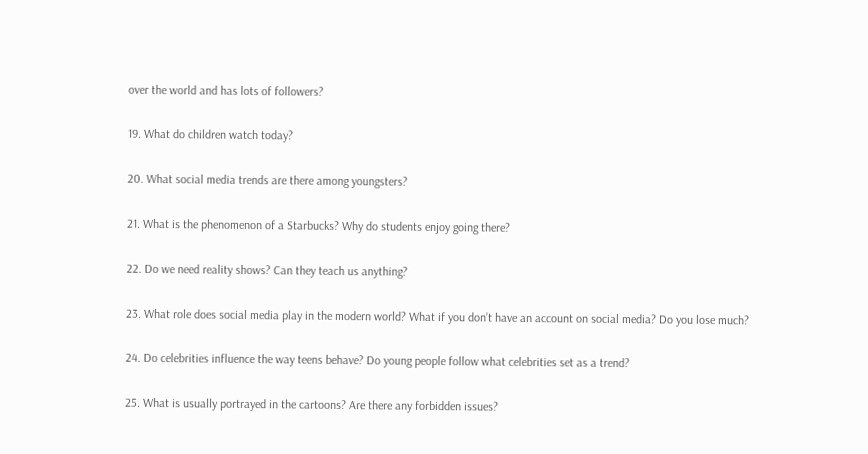over the world and has lots of followers?

19. What do children watch today?

20. What social media trends are there among youngsters?

21. What is the phenomenon of a Starbucks? Why do students enjoy going there?

22. Do we need reality shows? Can they teach us anything?

23. What role does social media play in the modern world? What if you don’t have an account on social media? Do you lose much?

24. Do celebrities influence the way teens behave? Do young people follow what celebrities set as a trend?

25. What is usually portrayed in the cartoons? Are there any forbidden issues?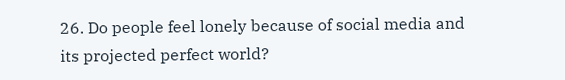26. Do people feel lonely because of social media and its projected perfect world?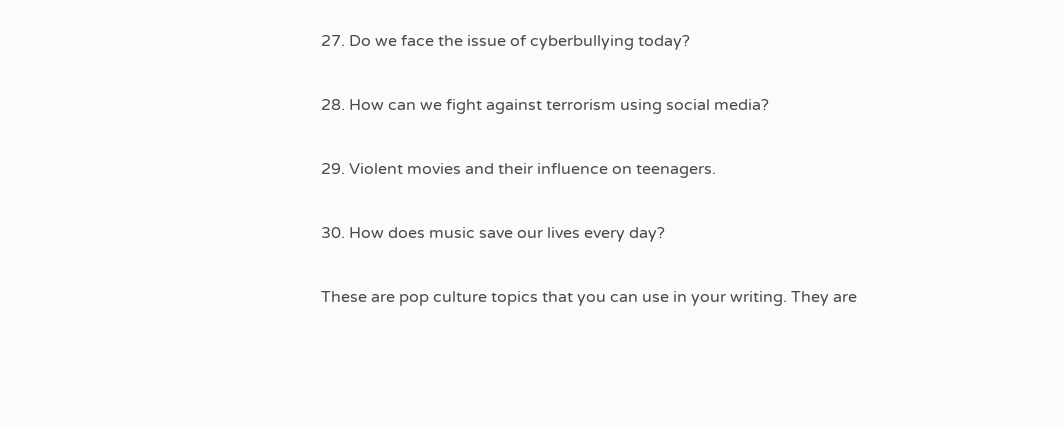27. Do we face the issue of cyberbullying today?

28. How can we fight against terrorism using social media?

29. Violent movies and their influence on teenagers.

30. How does music save our lives every day?

These are pop culture topics that you can use in your writing. They are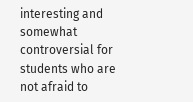interesting and somewhat controversial for students who are not afraid to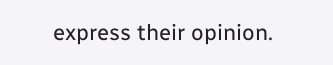express their opinion.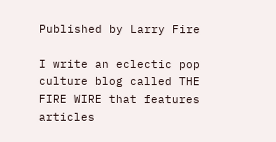Published by Larry Fire

I write an eclectic pop culture blog called THE FIRE WIRE that features articles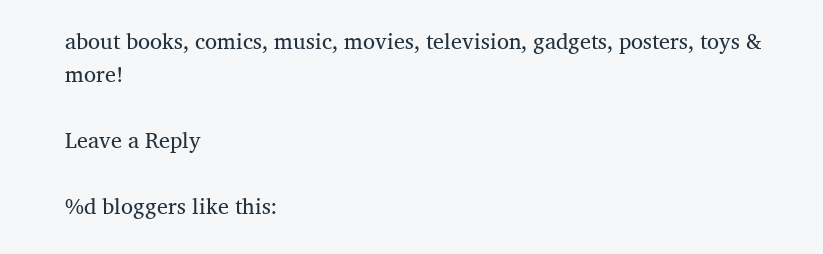about books, comics, music, movies, television, gadgets, posters, toys & more!

Leave a Reply

%d bloggers like this: